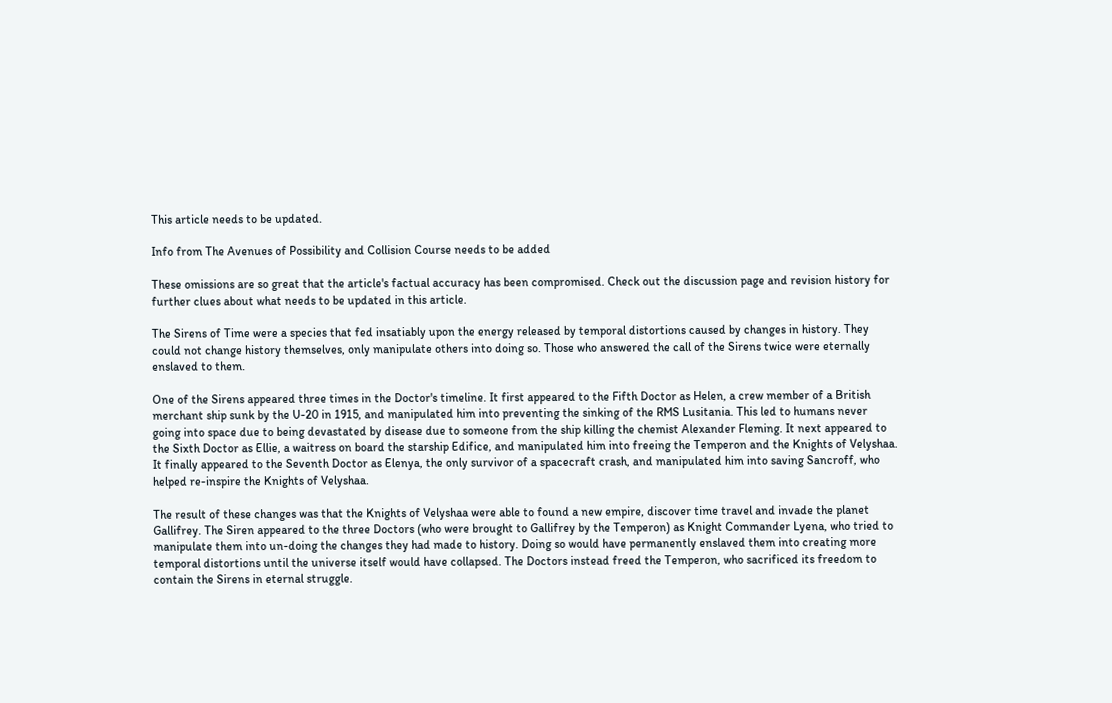This article needs to be updated.

Info from The Avenues of Possibility and Collision Course needs to be added

These omissions are so great that the article's factual accuracy has been compromised. Check out the discussion page and revision history for further clues about what needs to be updated in this article.

The Sirens of Time were a species that fed insatiably upon the energy released by temporal distortions caused by changes in history. They could not change history themselves, only manipulate others into doing so. Those who answered the call of the Sirens twice were eternally enslaved to them.

One of the Sirens appeared three times in the Doctor's timeline. It first appeared to the Fifth Doctor as Helen, a crew member of a British merchant ship sunk by the U-20 in 1915, and manipulated him into preventing the sinking of the RMS Lusitania. This led to humans never going into space due to being devastated by disease due to someone from the ship killing the chemist Alexander Fleming. It next appeared to the Sixth Doctor as Ellie, a waitress on board the starship Edifice, and manipulated him into freeing the Temperon and the Knights of Velyshaa. It finally appeared to the Seventh Doctor as Elenya, the only survivor of a spacecraft crash, and manipulated him into saving Sancroff, who helped re-inspire the Knights of Velyshaa.

The result of these changes was that the Knights of Velyshaa were able to found a new empire, discover time travel and invade the planet Gallifrey. The Siren appeared to the three Doctors (who were brought to Gallifrey by the Temperon) as Knight Commander Lyena, who tried to manipulate them into un-doing the changes they had made to history. Doing so would have permanently enslaved them into creating more temporal distortions until the universe itself would have collapsed. The Doctors instead freed the Temperon, who sacrificed its freedom to contain the Sirens in eternal struggle.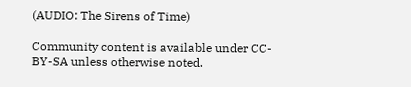(AUDIO: The Sirens of Time)

Community content is available under CC-BY-SA unless otherwise noted.